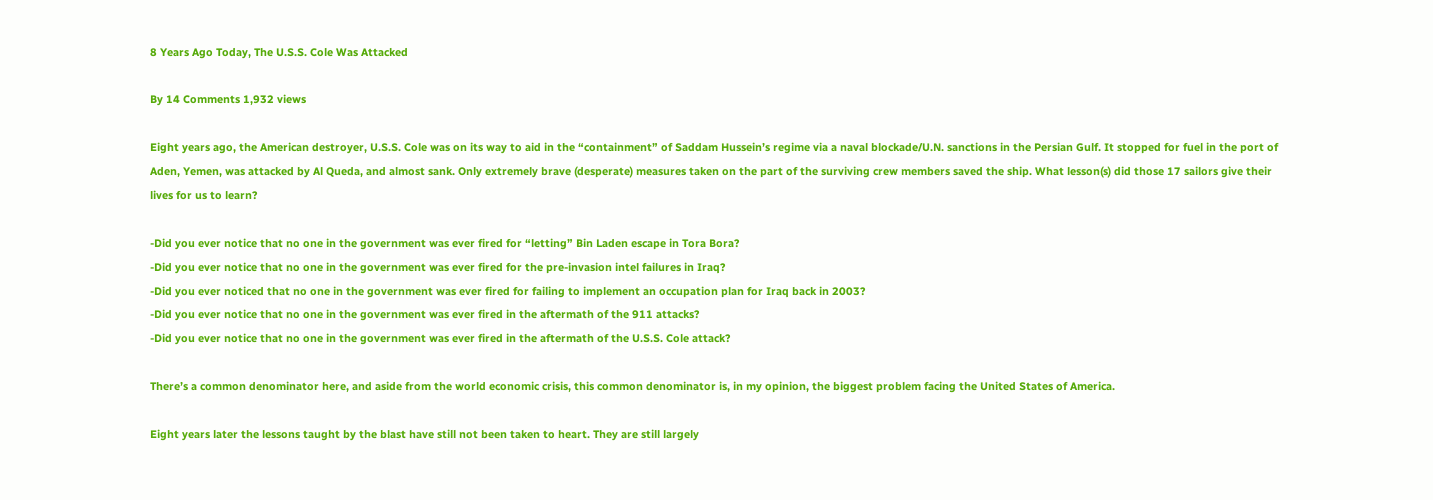8 Years Ago Today, The U.S.S. Cole Was Attacked

By 14 Comments 1,932 views

Eight years ago, the American destroyer, U.S.S. Cole was on its way to aid in the “containment” of Saddam Hussein’s regime via a naval blockade/U.N. sanctions in the Persian Gulf. It stopped for fuel in the port of Aden, Yemen, was attacked by Al Queda, and almost sank. Only extremely brave (desperate) measures taken on the part of the surviving crew members saved the ship. What lesson(s) did those 17 sailors give their lives for us to learn?

-Did you ever notice that no one in the government was ever fired for “letting” Bin Laden escape in Tora Bora?
-Did you ever notice that no one in the government was ever fired for the pre-invasion intel failures in Iraq?
-Did you ever noticed that no one in the government was ever fired for failing to implement an occupation plan for Iraq back in 2003?
-Did you ever notice that no one in the government was ever fired in the aftermath of the 911 attacks?
-Did you ever notice that no one in the government was ever fired in the aftermath of the U.S.S. Cole attack?

There’s a common denominator here, and aside from the world economic crisis, this common denominator is, in my opinion, the biggest problem facing the United States of America.

Eight years later the lessons taught by the blast have still not been taken to heart. They are still largely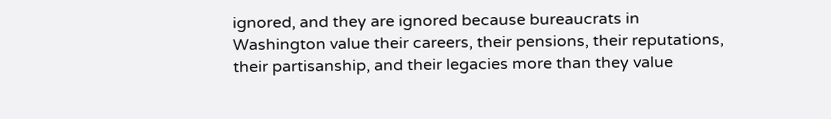ignored, and they are ignored because bureaucrats in Washington value their careers, their pensions, their reputations, their partisanship, and their legacies more than they value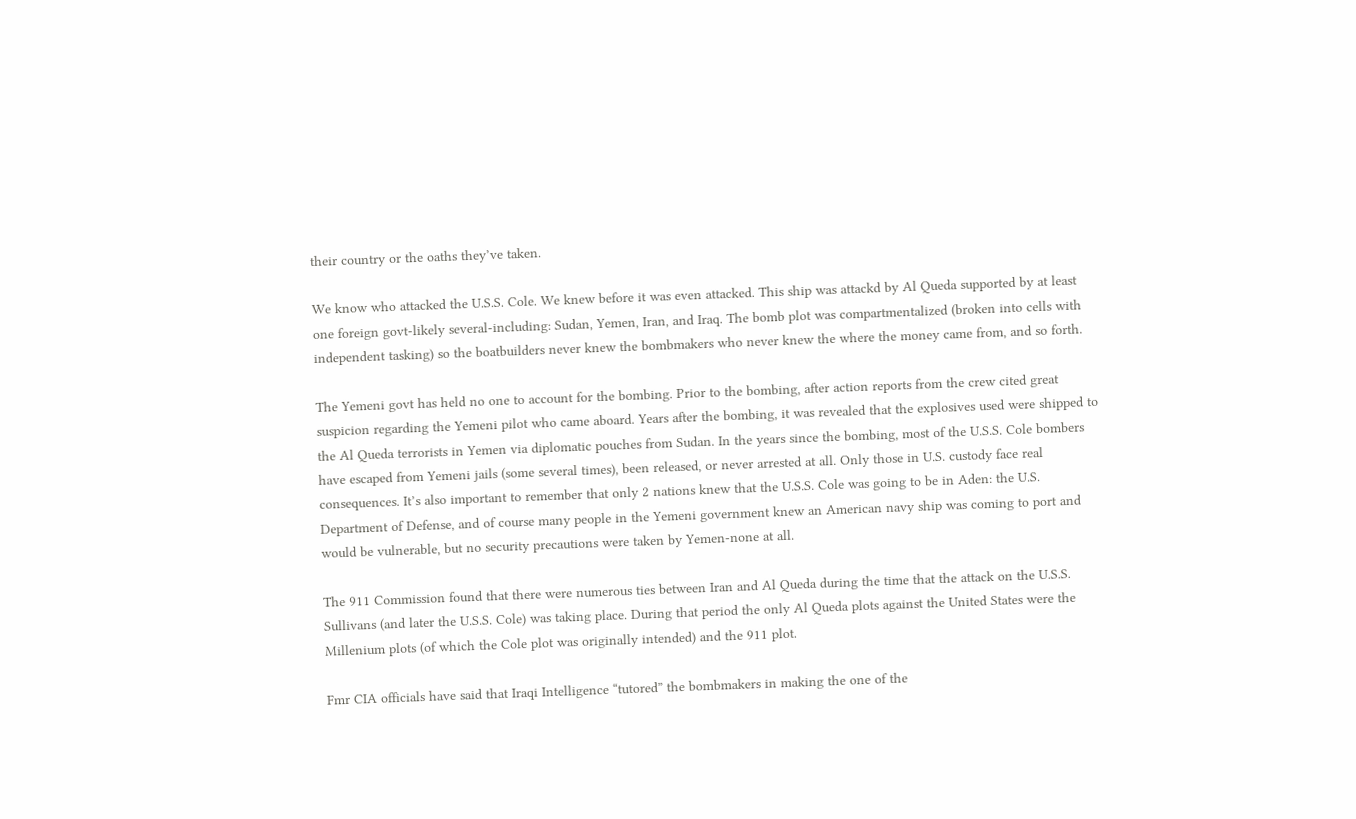their country or the oaths they’ve taken.

We know who attacked the U.S.S. Cole. We knew before it was even attacked. This ship was attackd by Al Queda supported by at least one foreign govt-likely several-including: Sudan, Yemen, Iran, and Iraq. The bomb plot was compartmentalized (broken into cells with independent tasking) so the boatbuilders never knew the bombmakers who never knew the where the money came from, and so forth.

The Yemeni govt has held no one to account for the bombing. Prior to the bombing, after action reports from the crew cited great suspicion regarding the Yemeni pilot who came aboard. Years after the bombing, it was revealed that the explosives used were shipped to the Al Queda terrorists in Yemen via diplomatic pouches from Sudan. In the years since the bombing, most of the U.S.S. Cole bombers have escaped from Yemeni jails (some several times), been released, or never arrested at all. Only those in U.S. custody face real consequences. It’s also important to remember that only 2 nations knew that the U.S.S. Cole was going to be in Aden: the U.S. Department of Defense, and of course many people in the Yemeni government knew an American navy ship was coming to port and would be vulnerable, but no security precautions were taken by Yemen-none at all.

The 911 Commission found that there were numerous ties between Iran and Al Queda during the time that the attack on the U.S.S. Sullivans (and later the U.S.S. Cole) was taking place. During that period the only Al Queda plots against the United States were the Millenium plots (of which the Cole plot was originally intended) and the 911 plot.

Fmr CIA officials have said that Iraqi Intelligence “tutored” the bombmakers in making the one of the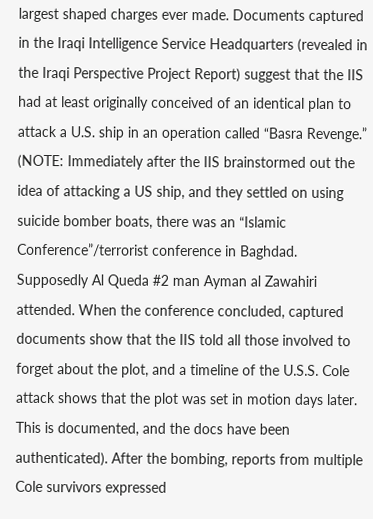largest shaped charges ever made. Documents captured in the Iraqi Intelligence Service Headquarters (revealed in the Iraqi Perspective Project Report) suggest that the IIS had at least originally conceived of an identical plan to attack a U.S. ship in an operation called “Basra Revenge.” (NOTE: Immediately after the IIS brainstormed out the idea of attacking a US ship, and they settled on using suicide bomber boats, there was an “Islamic Conference”/terrorist conference in Baghdad. Supposedly Al Queda #2 man Ayman al Zawahiri attended. When the conference concluded, captured documents show that the IIS told all those involved to forget about the plot, and a timeline of the U.S.S. Cole attack shows that the plot was set in motion days later. This is documented, and the docs have been authenticated). After the bombing, reports from multiple Cole survivors expressed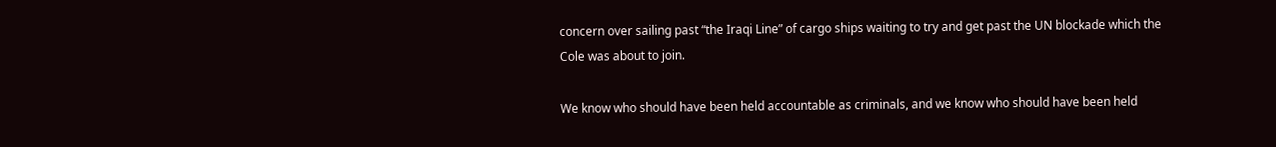concern over sailing past “the Iraqi Line” of cargo ships waiting to try and get past the UN blockade which the Cole was about to join.

We know who should have been held accountable as criminals, and we know who should have been held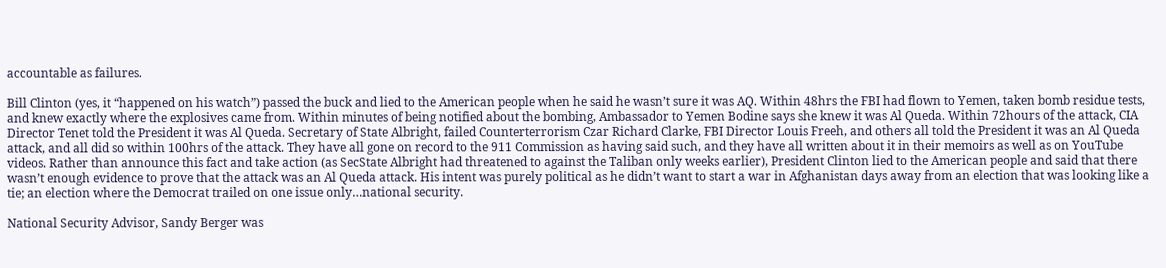accountable as failures.

Bill Clinton (yes, it “happened on his watch”) passed the buck and lied to the American people when he said he wasn’t sure it was AQ. Within 48hrs the FBI had flown to Yemen, taken bomb residue tests, and knew exactly where the explosives came from. Within minutes of being notified about the bombing, Ambassador to Yemen Bodine says she knew it was Al Queda. Within 72hours of the attack, CIA Director Tenet told the President it was Al Queda. Secretary of State Albright, failed Counterterrorism Czar Richard Clarke, FBI Director Louis Freeh, and others all told the President it was an Al Queda attack, and all did so within 100hrs of the attack. They have all gone on record to the 911 Commission as having said such, and they have all written about it in their memoirs as well as on YouTube videos. Rather than announce this fact and take action (as SecState Albright had threatened to against the Taliban only weeks earlier), President Clinton lied to the American people and said that there wasn’t enough evidence to prove that the attack was an Al Queda attack. His intent was purely political as he didn’t want to start a war in Afghanistan days away from an election that was looking like a tie; an election where the Democrat trailed on one issue only…national security.

National Security Advisor, Sandy Berger was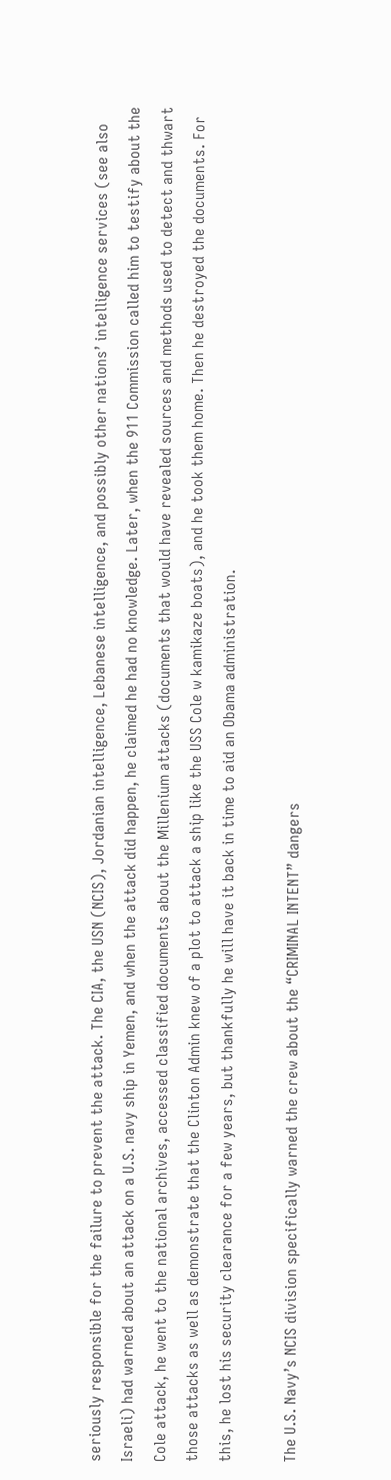seriously responsible for the failure to prevent the attack. The CIA, the USN (NCIS), Jordanian intelligence, Lebanese intelligence, and possibly other nations’ intelligence services (see also Israeli) had warned about an attack on a U.S. navy ship in Yemen, and when the attack did happen, he claimed he had no knowledge. Later, when the 911 Commission called him to testify about the Cole attack, he went to the national archives, accessed classified documents about the Millenium attacks (documents that would have revealed sources and methods used to detect and thwart those attacks as well as demonstrate that the Clinton Admin knew of a plot to attack a ship like the USS Cole w kamikaze boats), and he took them home. Then he destroyed the documents. For this, he lost his security clearance for a few years, but thankfully he will have it back in time to aid an Obama administration.

The U.S. Navy’s NCIS division specifically warned the crew about the “CRIMINAL INTENT” dangers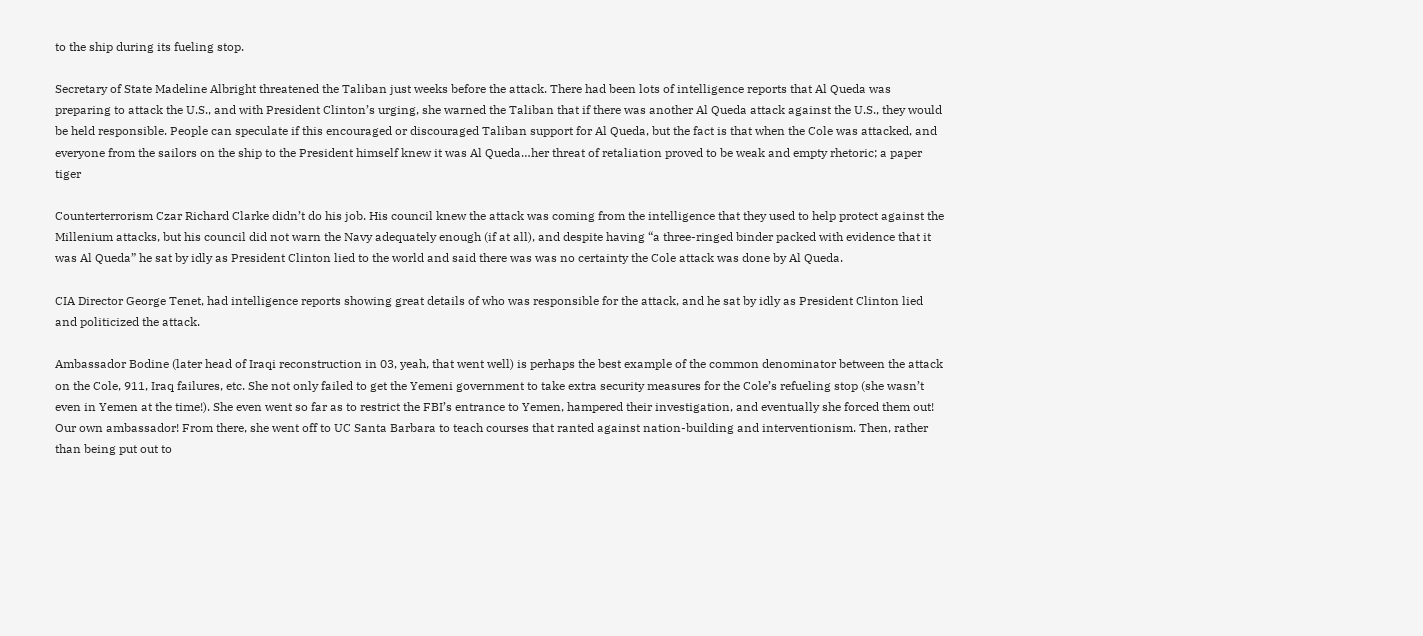to the ship during its fueling stop.

Secretary of State Madeline Albright threatened the Taliban just weeks before the attack. There had been lots of intelligence reports that Al Queda was preparing to attack the U.S., and with President Clinton’s urging, she warned the Taliban that if there was another Al Queda attack against the U.S., they would be held responsible. People can speculate if this encouraged or discouraged Taliban support for Al Queda, but the fact is that when the Cole was attacked, and everyone from the sailors on the ship to the President himself knew it was Al Queda…her threat of retaliation proved to be weak and empty rhetoric; a paper tiger

Counterterrorism Czar Richard Clarke didn’t do his job. His council knew the attack was coming from the intelligence that they used to help protect against the Millenium attacks, but his council did not warn the Navy adequately enough (if at all), and despite having “a three-ringed binder packed with evidence that it was Al Queda” he sat by idly as President Clinton lied to the world and said there was was no certainty the Cole attack was done by Al Queda.

CIA Director George Tenet, had intelligence reports showing great details of who was responsible for the attack, and he sat by idly as President Clinton lied and politicized the attack.

Ambassador Bodine (later head of Iraqi reconstruction in 03, yeah, that went well) is perhaps the best example of the common denominator between the attack on the Cole, 911, Iraq failures, etc. She not only failed to get the Yemeni government to take extra security measures for the Cole’s refueling stop (she wasn’t even in Yemen at the time!). She even went so far as to restrict the FBI’s entrance to Yemen, hampered their investigation, and eventually she forced them out! Our own ambassador! From there, she went off to UC Santa Barbara to teach courses that ranted against nation-building and interventionism. Then, rather than being put out to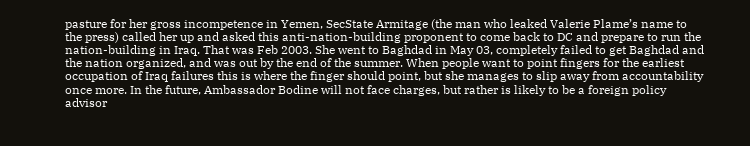pasture for her gross incompetence in Yemen, SecState Armitage (the man who leaked Valerie Plame’s name to the press) called her up and asked this anti-nation-building proponent to come back to DC and prepare to run the nation-building in Iraq. That was Feb 2003. She went to Baghdad in May 03, completely failed to get Baghdad and the nation organized, and was out by the end of the summer. When people want to point fingers for the earliest occupation of Iraq failures this is where the finger should point, but she manages to slip away from accountability once more. In the future, Ambassador Bodine will not face charges, but rather is likely to be a foreign policy advisor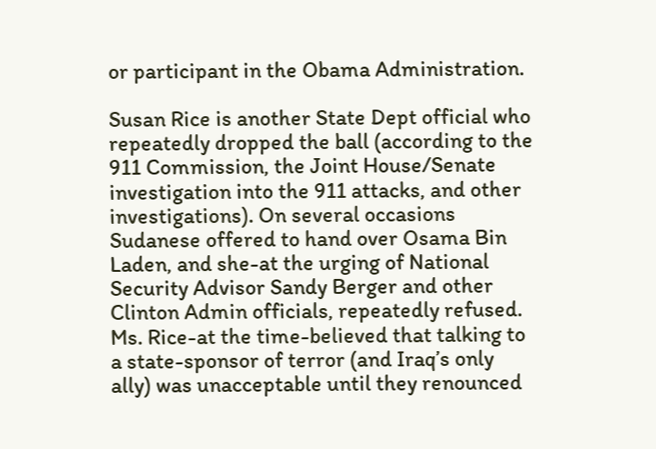or participant in the Obama Administration.

Susan Rice is another State Dept official who repeatedly dropped the ball (according to the 911 Commission, the Joint House/Senate investigation into the 911 attacks, and other investigations). On several occasions Sudanese offered to hand over Osama Bin Laden, and she-at the urging of National Security Advisor Sandy Berger and other Clinton Admin officials, repeatedly refused. Ms. Rice-at the time-believed that talking to a state-sponsor of terror (and Iraq’s only ally) was unacceptable until they renounced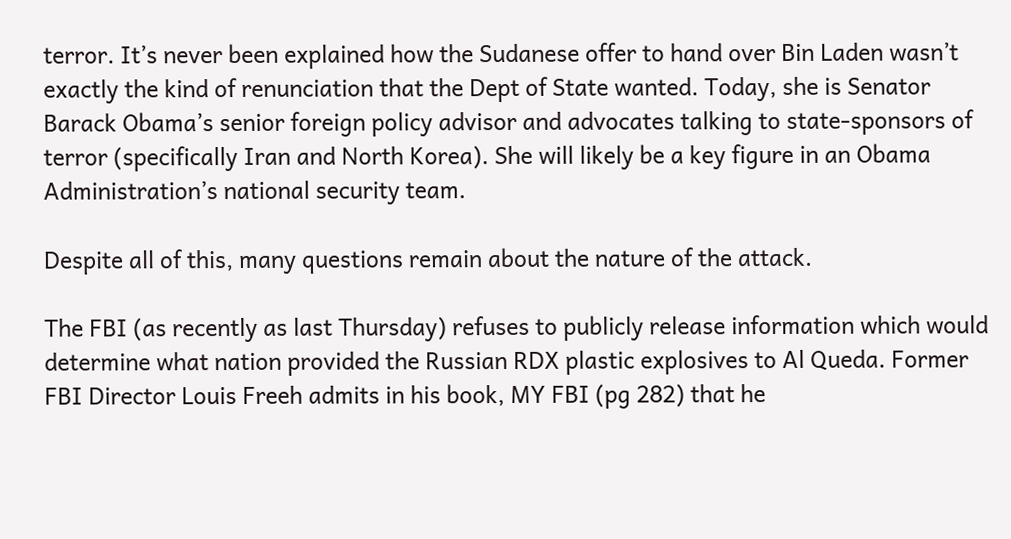terror. It’s never been explained how the Sudanese offer to hand over Bin Laden wasn’t exactly the kind of renunciation that the Dept of State wanted. Today, she is Senator Barack Obama’s senior foreign policy advisor and advocates talking to state-sponsors of terror (specifically Iran and North Korea). She will likely be a key figure in an Obama Administration’s national security team.

Despite all of this, many questions remain about the nature of the attack.

The FBI (as recently as last Thursday) refuses to publicly release information which would determine what nation provided the Russian RDX plastic explosives to Al Queda. Former FBI Director Louis Freeh admits in his book, MY FBI (pg 282) that he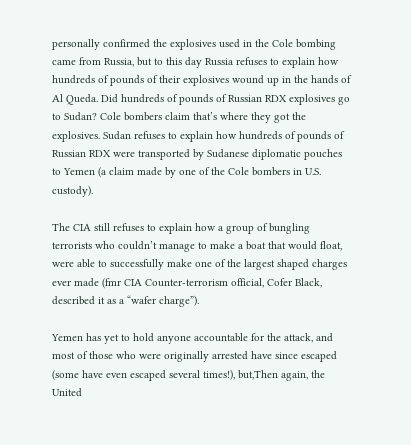personally confirmed the explosives used in the Cole bombing came from Russia, but to this day Russia refuses to explain how hundreds of pounds of their explosives wound up in the hands of Al Queda. Did hundreds of pounds of Russian RDX explosives go to Sudan? Cole bombers claim that’s where they got the explosives. Sudan refuses to explain how hundreds of pounds of Russian RDX were transported by Sudanese diplomatic pouches to Yemen (a claim made by one of the Cole bombers in U.S. custody).

The CIA still refuses to explain how a group of bungling terrorists who couldn’t manage to make a boat that would float, were able to successfully make one of the largest shaped charges ever made (fmr CIA Counter-terrorism official, Cofer Black, described it as a “wafer charge”).

Yemen has yet to hold anyone accountable for the attack, and most of those who were originally arrested have since escaped (some have even escaped several times!), but,Then again, the United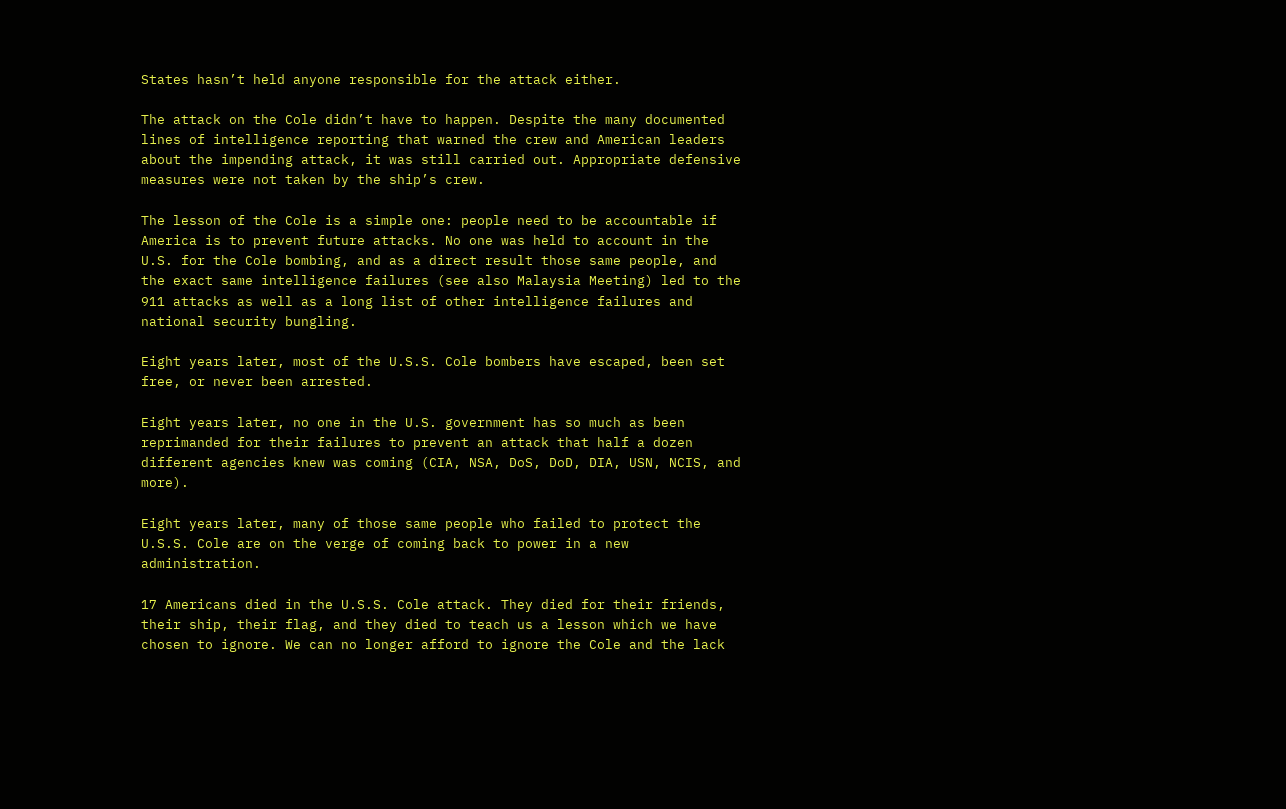States hasn’t held anyone responsible for the attack either.

The attack on the Cole didn’t have to happen. Despite the many documented lines of intelligence reporting that warned the crew and American leaders about the impending attack, it was still carried out. Appropriate defensive measures were not taken by the ship’s crew.

The lesson of the Cole is a simple one: people need to be accountable if America is to prevent future attacks. No one was held to account in the U.S. for the Cole bombing, and as a direct result those same people, and the exact same intelligence failures (see also Malaysia Meeting) led to the 911 attacks as well as a long list of other intelligence failures and national security bungling.

Eight years later, most of the U.S.S. Cole bombers have escaped, been set free, or never been arrested.

Eight years later, no one in the U.S. government has so much as been reprimanded for their failures to prevent an attack that half a dozen different agencies knew was coming (CIA, NSA, DoS, DoD, DIA, USN, NCIS, and more).

Eight years later, many of those same people who failed to protect the U.S.S. Cole are on the verge of coming back to power in a new administration.

17 Americans died in the U.S.S. Cole attack. They died for their friends, their ship, their flag, and they died to teach us a lesson which we have chosen to ignore. We can no longer afford to ignore the Cole and the lack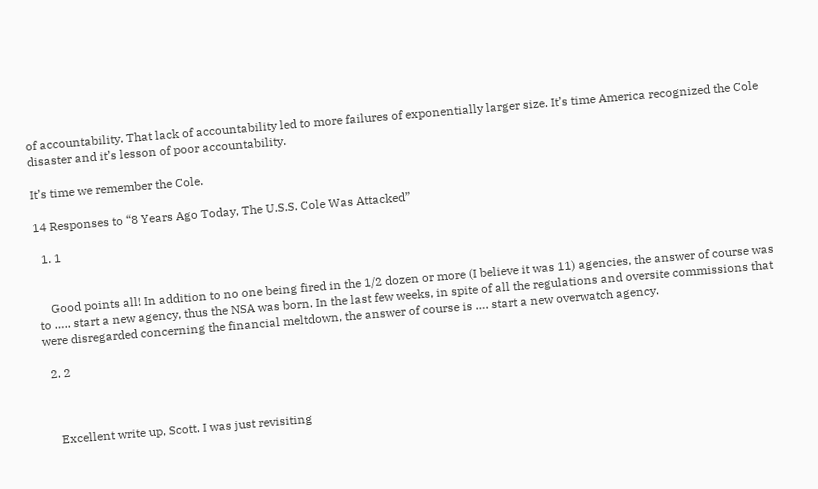of accountability. That lack of accountability led to more failures of exponentially larger size. It’s time America recognized the Cole disaster and it’s lesson of poor accountability.

It’s time we remember the Cole.

14 Responses to “8 Years Ago Today, The U.S.S. Cole Was Attacked”

  1. 1


    Good points all! In addition to no one being fired in the 1/2 dozen or more (I believe it was 11) agencies, the answer of course was to ….. start a new agency, thus the NSA was born. In the last few weeks, in spite of all the regulations and oversite commissions that were disregarded concerning the financial meltdown, the answer of course is …. start a new overwatch agency.

  2. 2



    Excellent write up, Scott. I was just revisiting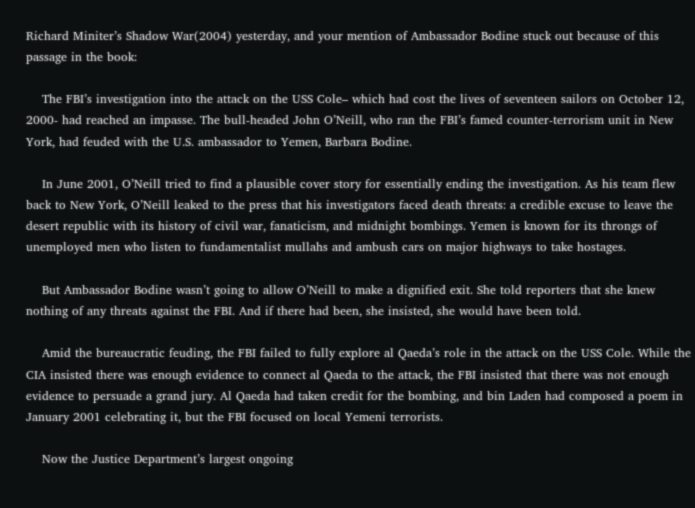Richard Miniter’s Shadow War(2004) yesterday, and your mention of Ambassador Bodine stuck out because of this passage in the book:

    The FBI’s investigation into the attack on the USS Cole– which had cost the lives of seventeen sailors on October 12, 2000- had reached an impasse. The bull-headed John O’Neill, who ran the FBI’s famed counter-terrorism unit in New York, had feuded with the U.S. ambassador to Yemen, Barbara Bodine.

    In June 2001, O’Neill tried to find a plausible cover story for essentially ending the investigation. As his team flew back to New York, O’Neill leaked to the press that his investigators faced death threats: a credible excuse to leave the desert republic with its history of civil war, fanaticism, and midnight bombings. Yemen is known for its throngs of unemployed men who listen to fundamentalist mullahs and ambush cars on major highways to take hostages.

    But Ambassador Bodine wasn’t going to allow O’Neill to make a dignified exit. She told reporters that she knew nothing of any threats against the FBI. And if there had been, she insisted, she would have been told.

    Amid the bureaucratic feuding, the FBI failed to fully explore al Qaeda’s role in the attack on the USS Cole. While the CIA insisted there was enough evidence to connect al Qaeda to the attack, the FBI insisted that there was not enough evidence to persuade a grand jury. Al Qaeda had taken credit for the bombing, and bin Laden had composed a poem in January 2001 celebrating it, but the FBI focused on local Yemeni terrorists.

    Now the Justice Department’s largest ongoing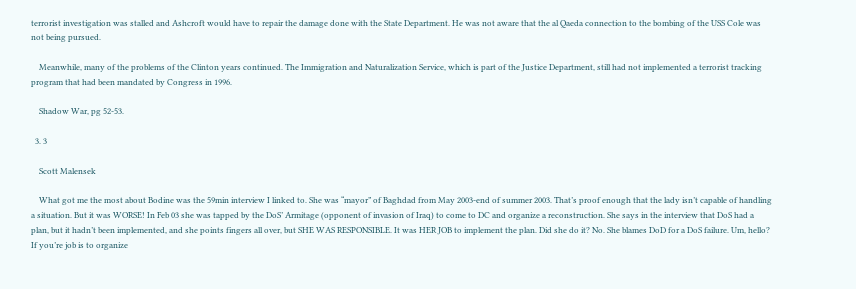terrorist investigation was stalled and Ashcroft would have to repair the damage done with the State Department. He was not aware that the al Qaeda connection to the bombing of the USS Cole was not being pursued.

    Meanwhile, many of the problems of the Clinton years continued. The Immigration and Naturalization Service, which is part of the Justice Department, still had not implemented a terrorist tracking program that had been mandated by Congress in 1996.

    Shadow War, pg 52-53.

  3. 3

    Scott Malensek

    What got me the most about Bodine was the 59min interview I linked to. She was “mayor” of Baghdad from May 2003-end of summer 2003. That’s proof enough that the lady isn’t capable of handling a situation. But it was WORSE! In Feb 03 she was tapped by the DoS’ Armitage (opponent of invasion of Iraq) to come to DC and organize a reconstruction. She says in the interview that DoS had a plan, but it hadn’t been implemented, and she points fingers all over, but SHE WAS RESPONSIBLE. It was HER JOB to implement the plan. Did she do it? No. She blames DoD for a DoS failure. Um, hello? If you’re job is to organize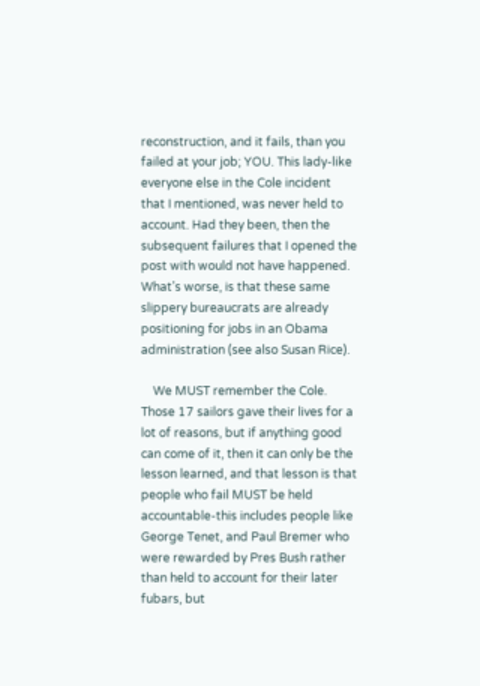reconstruction, and it fails, than you failed at your job; YOU. This lady-like everyone else in the Cole incident that I mentioned, was never held to account. Had they been, then the subsequent failures that I opened the post with would not have happened. What’s worse, is that these same slippery bureaucrats are already positioning for jobs in an Obama administration (see also Susan Rice).

    We MUST remember the Cole. Those 17 sailors gave their lives for a lot of reasons, but if anything good can come of it, then it can only be the lesson learned, and that lesson is that people who fail MUST be held accountable-this includes people like George Tenet, and Paul Bremer who were rewarded by Pres Bush rather than held to account for their later fubars, but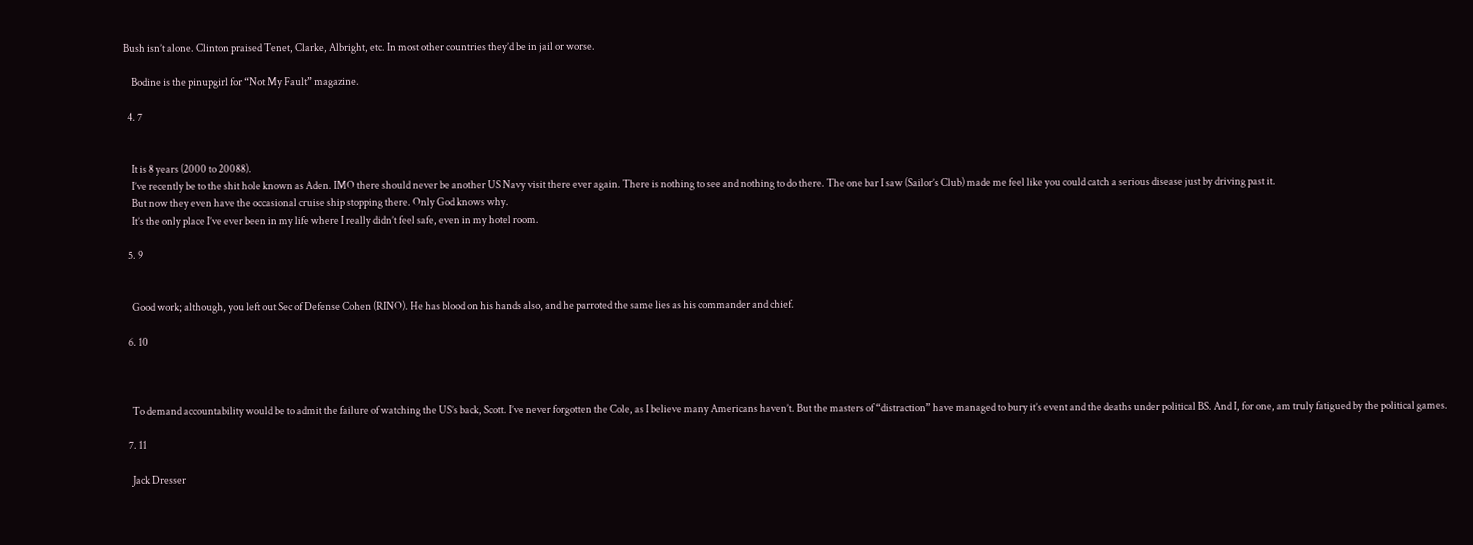Bush isn’t alone. Clinton praised Tenet, Clarke, Albright, etc. In most other countries they’d be in jail or worse.

    Bodine is the pinupgirl for “Not My Fault” magazine.

  4. 7


    It is 8 years (2000 to 20088).
    I’ve recently be to the shit hole known as Aden. IMO there should never be another US Navy visit there ever again. There is nothing to see and nothing to do there. The one bar I saw (Sailor’s Club) made me feel like you could catch a serious disease just by driving past it.
    But now they even have the occasional cruise ship stopping there. Only God knows why.
    It’s the only place I’ve ever been in my life where I really didn’t feel safe, even in my hotel room.

  5. 9


    Good work; although, you left out Sec of Defense Cohen (RINO). He has blood on his hands also, and he parroted the same lies as his commander and chief.

  6. 10



    To demand accountability would be to admit the failure of watching the US’s back, Scott. I’ve never forgotten the Cole, as I believe many Americans haven’t. But the masters of “distraction” have managed to bury it’s event and the deaths under political BS. And I, for one, am truly fatigued by the political games.

  7. 11

    Jack Dresser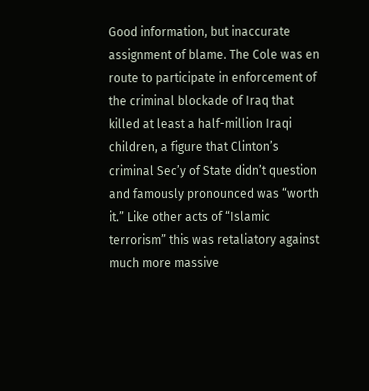Good information, but inaccurate assignment of blame. The Cole was en route to participate in enforcement of the criminal blockade of Iraq that killed at least a half-million Iraqi children, a figure that Clinton’s criminal Sec’y of State didn’t question and famously pronounced was “worth it.” Like other acts of “Islamic terrorism” this was retaliatory against much more massive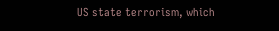US state terrorism, which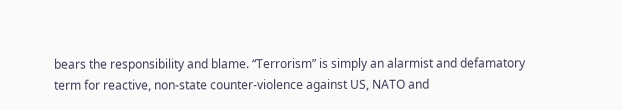bears the responsibility and blame. “Terrorism” is simply an alarmist and defamatory term for reactive, non-state counter-violence against US, NATO and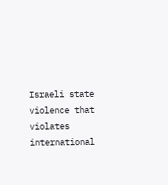Israeli state violence that violates international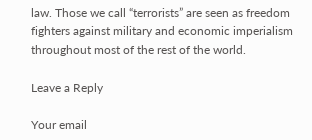law. Those we call “terrorists” are seen as freedom fighters against military and economic imperialism throughout most of the rest of the world.

Leave a Reply

Your email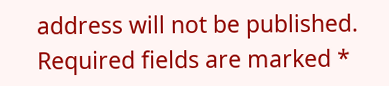address will not be published. Required fields are marked *